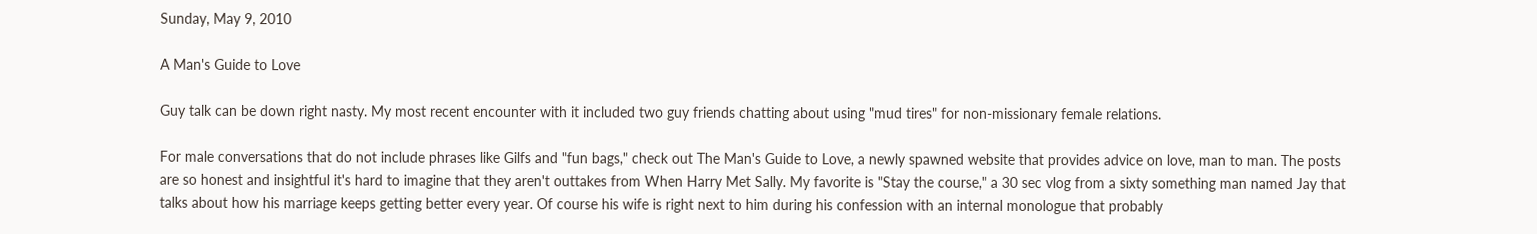Sunday, May 9, 2010

A Man's Guide to Love

Guy talk can be down right nasty. My most recent encounter with it included two guy friends chatting about using "mud tires" for non-missionary female relations.

For male conversations that do not include phrases like Gilfs and "fun bags," check out The Man's Guide to Love, a newly spawned website that provides advice on love, man to man. The posts are so honest and insightful it's hard to imagine that they aren't outtakes from When Harry Met Sally. My favorite is "Stay the course," a 30 sec vlog from a sixty something man named Jay that talks about how his marriage keeps getting better every year. Of course his wife is right next to him during his confession with an internal monologue that probably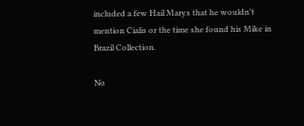included a few Hail Marys that he wouldn't mention Cialis or the time she found his Mike in Brazil Collection.

No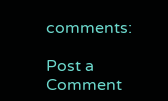comments:

Post a Comment